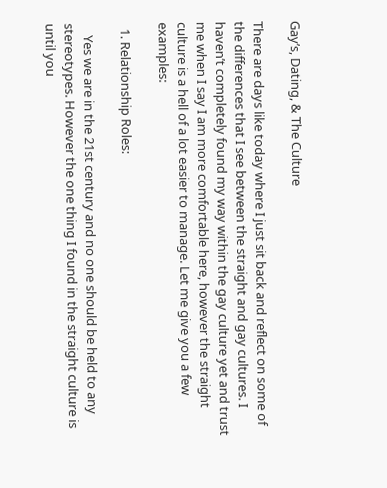Gay’s, Dating, & The Culture

There are days like today where I just sit back and reflect on some of the differences that I see between the straight and gay cultures. I haven’t completely found my way within the gay culture yet and trust me when I say I am more comfortable here, however the straight culture is a hell of a lot easier to manage. Let me give you a few examples:

  1. Relationship Roles:

    Yes we are in the 21st century and no one should be held to any stereotypes. However the one thing I found in the straight culture is until you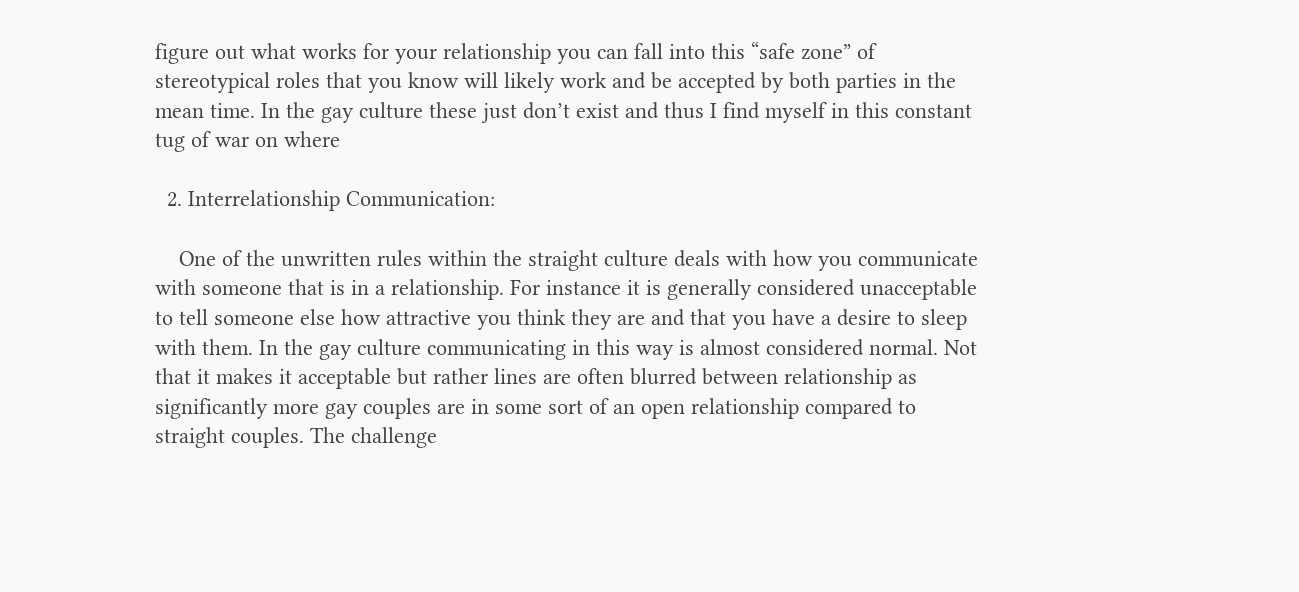figure out what works for your relationship you can fall into this “safe zone” of stereotypical roles that you know will likely work and be accepted by both parties in the mean time. In the gay culture these just don’t exist and thus I find myself in this constant tug of war on where

  2. Interrelationship Communication:

    One of the unwritten rules within the straight culture deals with how you communicate with someone that is in a relationship. For instance it is generally considered unacceptable to tell someone else how attractive you think they are and that you have a desire to sleep with them. In the gay culture communicating in this way is almost considered normal. Not that it makes it acceptable but rather lines are often blurred between relationship as significantly more gay couples are in some sort of an open relationship compared to straight couples. The challenge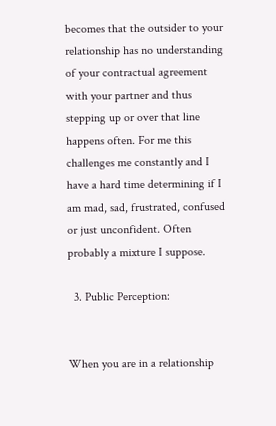becomes that the outsider to your relationship has no understanding of your contractual agreement with your partner and thus stepping up or over that line happens often. For me this challenges me constantly and I have a hard time determining if I am mad, sad, frustrated, confused or just unconfident. Often probably a mixture I suppose.

  3. Public Perception:


When you are in a relationship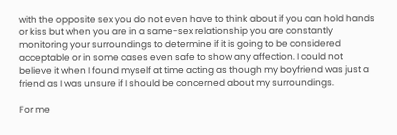with the opposite sex you do not even have to think about if you can hold hands or kiss but when you are in a same-sex relationship you are constantly monitoring your surroundings to determine if it is going to be considered acceptable or in some cases even safe to show any affection. I could not believe it when I found myself at time acting as though my boyfriend was just a friend as I was unsure if I should be concerned about my surroundings.

For me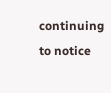continuing to notice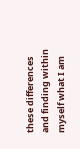these differences and finding within myself what I am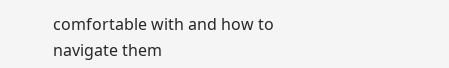comfortable with and how to navigate them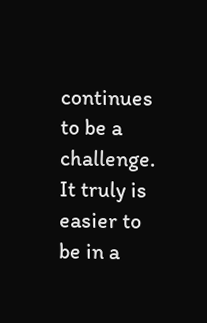continues to be a challenge. It truly is easier to be in a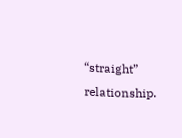“straight” relationship.